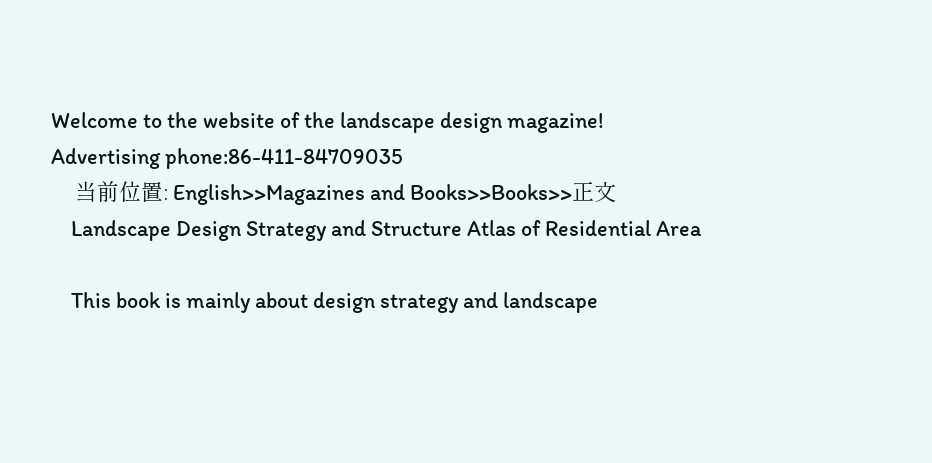Welcome to the website of the landscape design magazine!
Advertising phone:86-411-84709035
    当前位置: English>>Magazines and Books>>Books>>正文
    Landscape Design Strategy and Structure Atlas of Residential Area

    This book is mainly about design strategy and landscape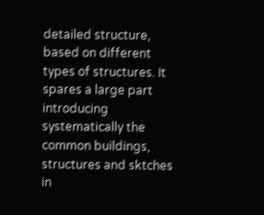detailed structure, based on different types of structures. It spares a large part introducing systematically the common buildings, structures and sktches in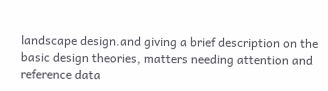landscape design.and giving a brief description on the basic design theories, matters needing attention and reference data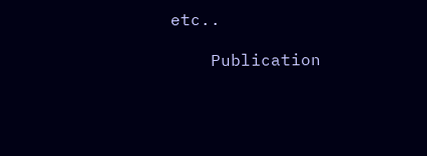etc..

    Publication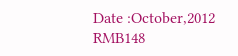Date :October,2012 RMB148